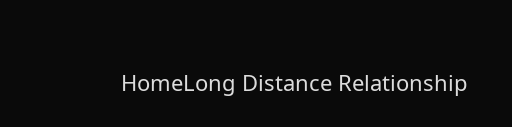HomeLong Distance Relationship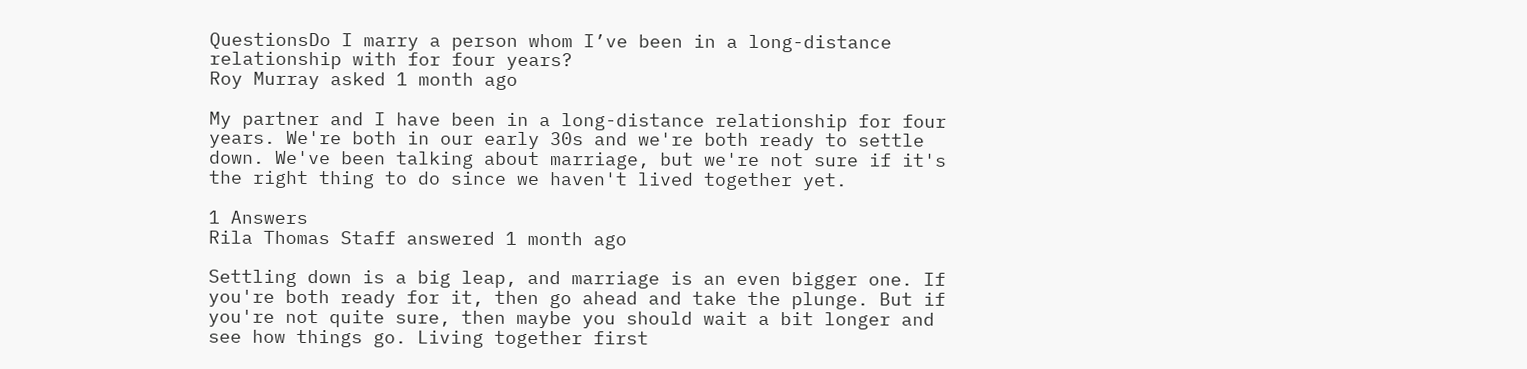QuestionsDo I marry a person whom I’ve been in a long-distance relationship with for four years?
Roy Murray asked 1 month ago

My partner and I have been in a long-distance relationship for four years. We're both in our early 30s and we're both ready to settle down. We've been talking about marriage, but we're not sure if it's the right thing to do since we haven't lived together yet.

1 Answers
Rila Thomas Staff answered 1 month ago

Settling down is a big leap, and marriage is an even bigger one. If you're both ready for it, then go ahead and take the plunge. But if you're not quite sure, then maybe you should wait a bit longer and see how things go. Living together first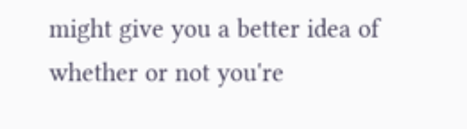might give you a better idea of whether or not you're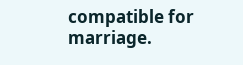compatible for marriage.